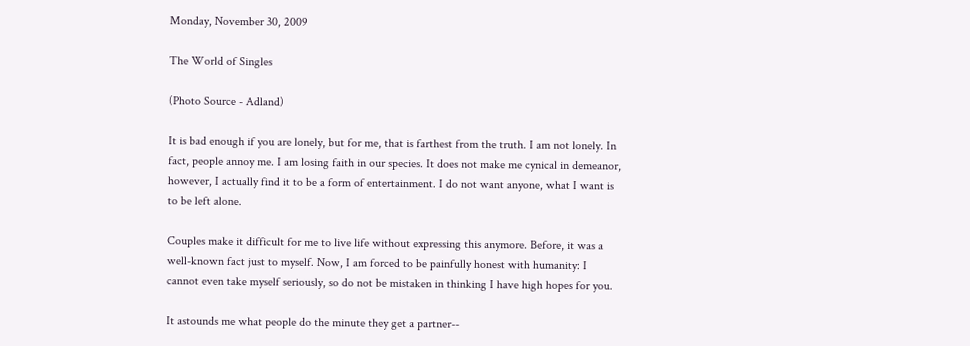Monday, November 30, 2009

The World of Singles

(Photo Source - Adland)

It is bad enough if you are lonely, but for me, that is farthest from the truth. I am not lonely. In fact, people annoy me. I am losing faith in our species. It does not make me cynical in demeanor, however, I actually find it to be a form of entertainment. I do not want anyone, what I want is to be left alone.

Couples make it difficult for me to live life without expressing this anymore. Before, it was a well-known fact just to myself. Now, I am forced to be painfully honest with humanity: I cannot even take myself seriously, so do not be mistaken in thinking I have high hopes for you.

It astounds me what people do the minute they get a partner--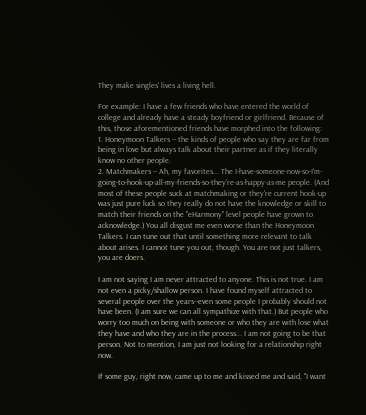They make singles' lives a living hell.

For example: I have a few friends who have entered the world of college and already have a steady boyfriend or girlfriend. Because of this, those aforementioned friends have morphed into the following:
1. Honeymoon Talkers -- the kinds of people who say they are far from being in love but always talk about their partner as if they literally know no other people.
2. Matchmakers -- Ah, my favorites... The I-have-someone-now-so-I'm-going-to-hook-up-all-my-friends-so-they're-as-happy-as-me people. (And most of these people suck at matchmaking or they're current hook-up was just pure luck so they really do not have the knowledge or skill to match their friends on the "eHarmony" level people have grown to acknowledge.) You all disgust me even worse than the Honeymoon Talkers. I can tune out that until something more relevant to talk about arises. I cannot tune you out, though. You are not just talkers, you are doers.

I am not saying I am never attracted to anyone. This is not true. I am not even a picky/shallow person. I have found myself attracted to several people over the years--even some people I probably should not have been. (I am sure we can all sympathize with that.) But people who worry too much on being with someone or who they are with lose what they have and who they are in the process... I am not going to be that person. Not to mention, I am just not looking for a relationship right now.

If some guy, right now, came up to me and kissed me and said, "I want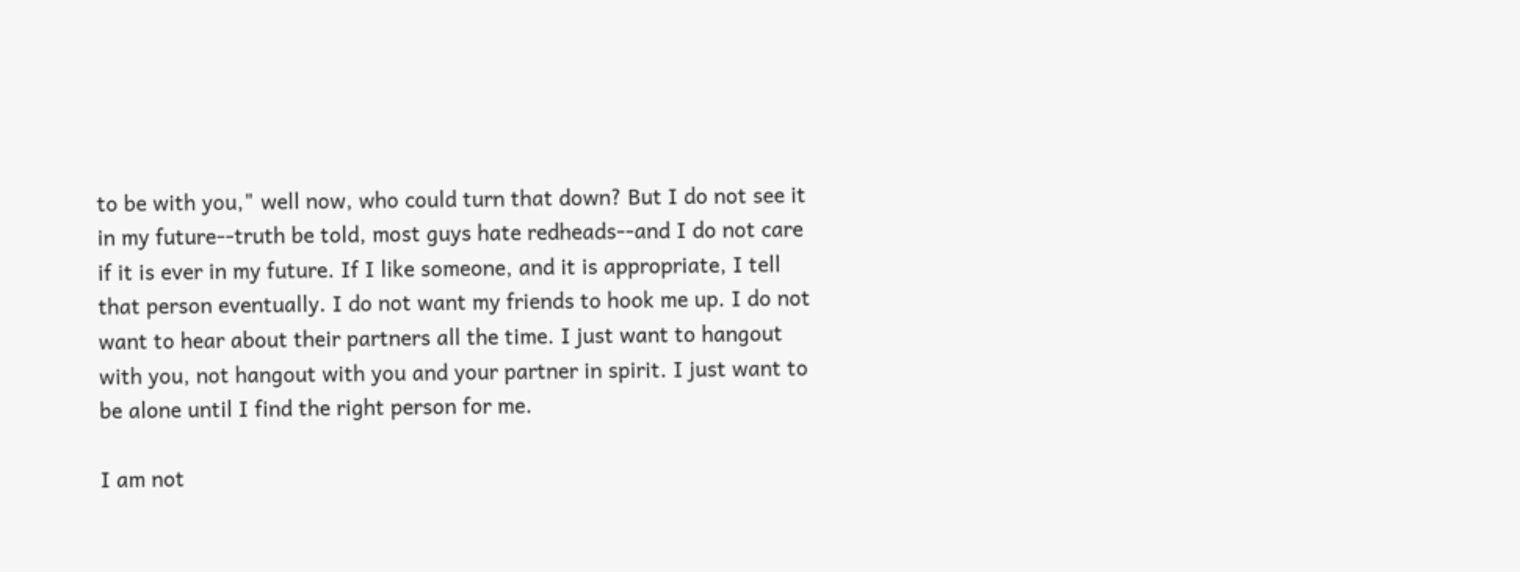to be with you," well now, who could turn that down? But I do not see it in my future--truth be told, most guys hate redheads--and I do not care if it is ever in my future. If I like someone, and it is appropriate, I tell that person eventually. I do not want my friends to hook me up. I do not want to hear about their partners all the time. I just want to hangout with you, not hangout with you and your partner in spirit. I just want to be alone until I find the right person for me.

I am not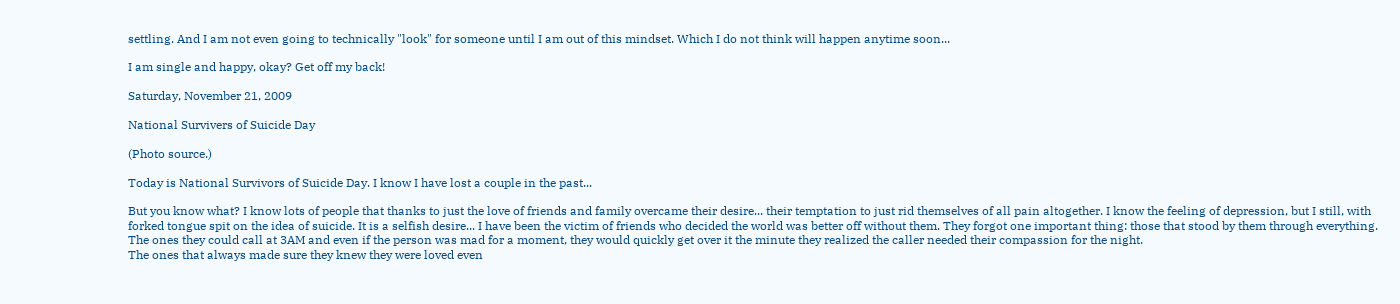settling. And I am not even going to technically "look" for someone until I am out of this mindset. Which I do not think will happen anytime soon...

I am single and happy, okay? Get off my back!

Saturday, November 21, 2009

National Survivers of Suicide Day

(Photo source.)

Today is National Survivors of Suicide Day. I know I have lost a couple in the past...

But you know what? I know lots of people that thanks to just the love of friends and family overcame their desire... their temptation to just rid themselves of all pain altogether. I know the feeling of depression, but I still, with forked tongue spit on the idea of suicide. It is a selfish desire... I have been the victim of friends who decided the world was better off without them. They forgot one important thing: those that stood by them through everything.
The ones they could call at 3AM and even if the person was mad for a moment, they would quickly get over it the minute they realized the caller needed their compassion for the night.
The ones that always made sure they knew they were loved even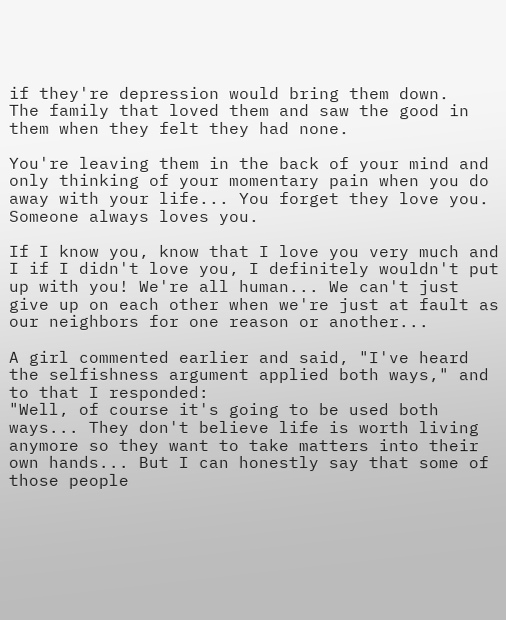if they're depression would bring them down.
The family that loved them and saw the good in them when they felt they had none.

You're leaving them in the back of your mind and only thinking of your momentary pain when you do away with your life... You forget they love you.
Someone always loves you.

If I know you, know that I love you very much and I if I didn't love you, I definitely wouldn't put up with you! We're all human... We can't just give up on each other when we're just at fault as our neighbors for one reason or another...

A girl commented earlier and said, "I've heard the selfishness argument applied both ways," and to that I responded:
"Well, of course it's going to be used both ways... They don't believe life is worth living anymore so they want to take matters into their own hands... But I can honestly say that some of those people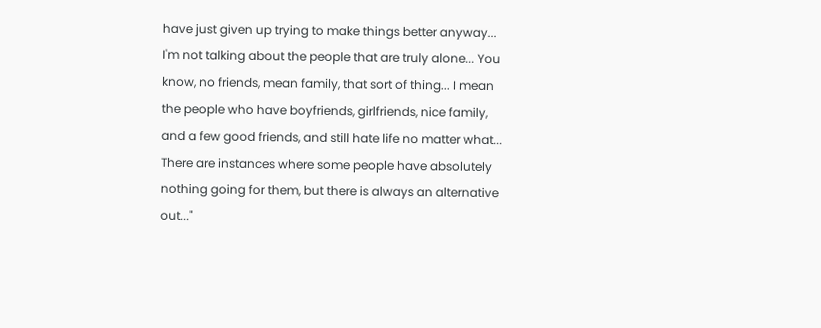have just given up trying to make things better anyway... I'm not talking about the people that are truly alone... You know, no friends, mean family, that sort of thing... I mean the people who have boyfriends, girlfriends, nice family, and a few good friends, and still hate life no matter what... There are instances where some people have absolutely nothing going for them, but there is always an alternative out..."